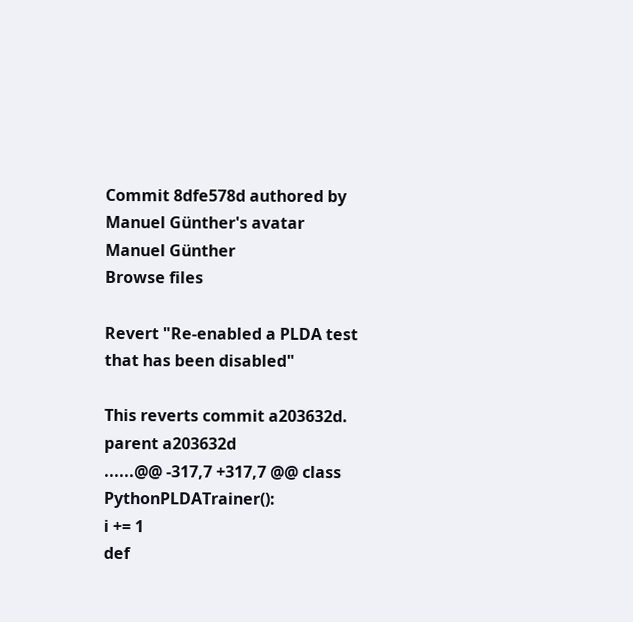Commit 8dfe578d authored by Manuel Günther's avatar Manuel Günther
Browse files

Revert "Re-enabled a PLDA test that has been disabled"

This reverts commit a203632d.
parent a203632d
......@@ -317,7 +317,7 @@ class PythonPLDATrainer():
i += 1
def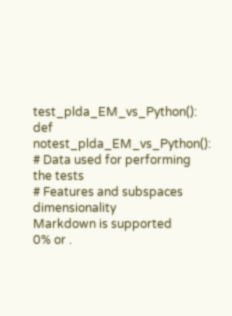test_plda_EM_vs_Python():
def notest_plda_EM_vs_Python():
# Data used for performing the tests
# Features and subspaces dimensionality
Markdown is supported
0% or .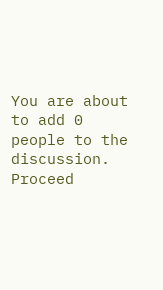You are about to add 0 people to the discussion. Proceed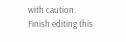with caution.
Finish editing this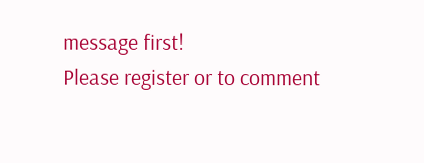message first!
Please register or to comment